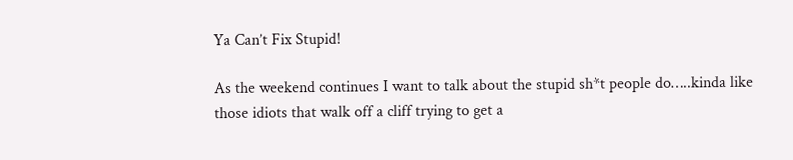Ya Can’t Fix Stupid!

As the weekend continues I want to talk about the stupid sh*t people do…..kinda like those idiots that walk off a cliff trying to get a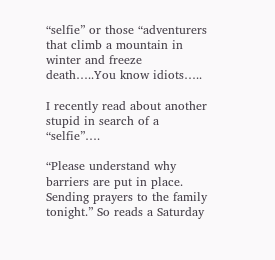“selfie” or those “adventurers that climb a mountain in winter and freeze death…..You know idiots…..

I recently read about another stupid in search of a “selfie”….

“Please understand why barriers are put in place. Sending prayers to the family tonight.” So reads a Saturday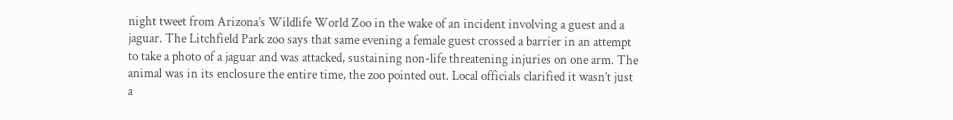night tweet from Arizona’s Wildlife World Zoo in the wake of an incident involving a guest and a jaguar. The Litchfield Park zoo says that same evening a female guest crossed a barrier in an attempt to take a photo of a jaguar and was attacked, sustaining non-life threatening injuries on one arm. The animal was in its enclosure the entire time, the zoo pointed out. Local officials clarified it wasn’t just a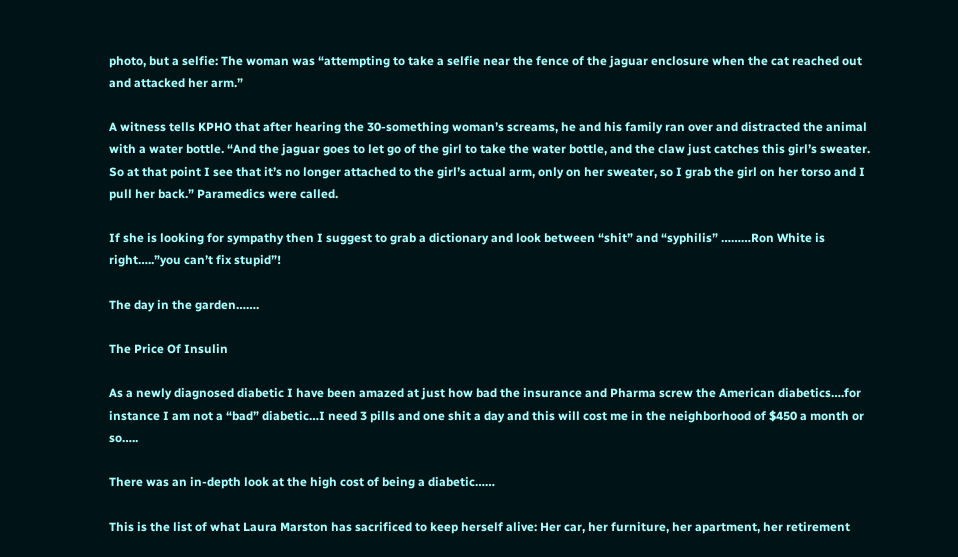photo, but a selfie: The woman was “attempting to take a selfie near the fence of the jaguar enclosure when the cat reached out and attacked her arm.”

A witness tells KPHO that after hearing the 30-something woman’s screams, he and his family ran over and distracted the animal with a water bottle. “And the jaguar goes to let go of the girl to take the water bottle, and the claw just catches this girl’s sweater. So at that point I see that it’s no longer attached to the girl’s actual arm, only on her sweater, so I grab the girl on her torso and I pull her back.” Paramedics were called.

If she is looking for sympathy then I suggest to grab a dictionary and look between “shit” and “syphilis” ………Ron White is right…..”you can’t fix stupid”!

The day in the garden…….

The Price Of Insulin

As a newly diagnosed diabetic I have been amazed at just how bad the insurance and Pharma screw the American diabetics….for instance I am not a “bad” diabetic…I need 3 pills and one shit a day and this will cost me in the neighborhood of $450 a month or so…..

There was an in-depth look at the high cost of being a diabetic……

This is the list of what Laura Marston has sacrificed to keep herself alive: Her car, her furniture, her apartment, her retirement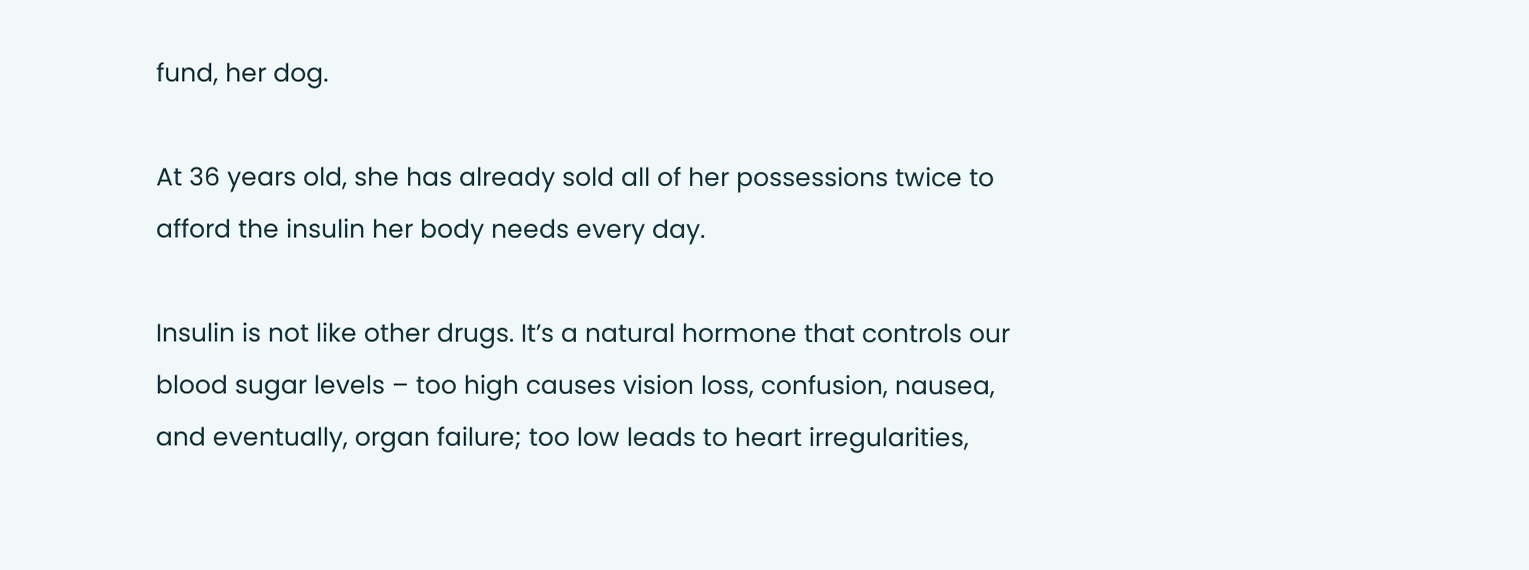fund, her dog.

At 36 years old, she has already sold all of her possessions twice to afford the insulin her body needs every day.

Insulin is not like other drugs. It’s a natural hormone that controls our blood sugar levels – too high causes vision loss, confusion, nausea, and eventually, organ failure; too low leads to heart irregularities,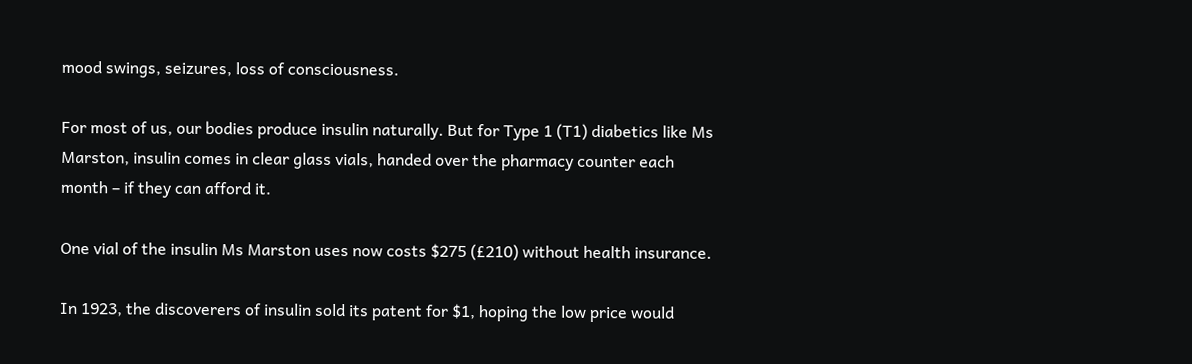mood swings, seizures, loss of consciousness.

For most of us, our bodies produce insulin naturally. But for Type 1 (T1) diabetics like Ms Marston, insulin comes in clear glass vials, handed over the pharmacy counter each month – if they can afford it.

One vial of the insulin Ms Marston uses now costs $275 (£210) without health insurance.

In 1923, the discoverers of insulin sold its patent for $1, hoping the low price would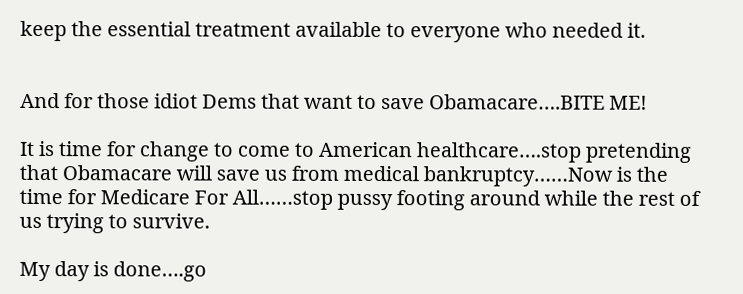keep the essential treatment available to everyone who needed it.


And for those idiot Dems that want to save Obamacare….BITE ME!

It is time for change to come to American healthcare….stop pretending that Obamacare will save us from medical bankruptcy……Now is the time for Medicare For All……stop pussy footing around while the rest of us trying to survive.

My day is done….go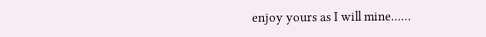enjoy yours as I will mine……